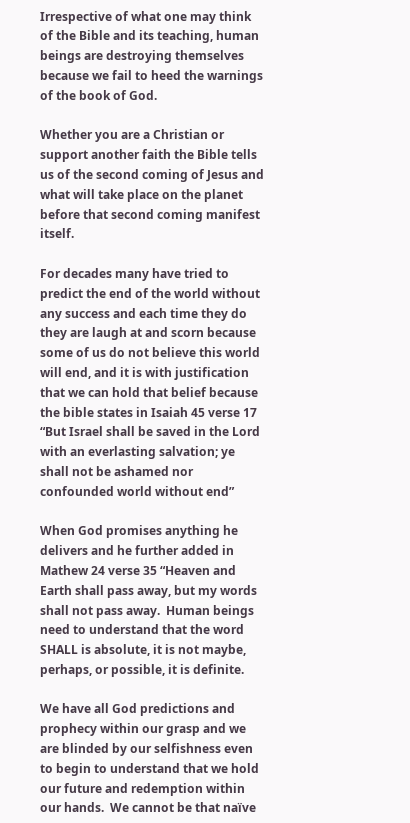Irrespective of what one may think of the Bible and its teaching, human beings are destroying themselves because we fail to heed the warnings of the book of God.

Whether you are a Christian or support another faith the Bible tells us of the second coming of Jesus and what will take place on the planet before that second coming manifest itself.

For decades many have tried to predict the end of the world without any success and each time they do they are laugh at and scorn because some of us do not believe this world will end, and it is with justification that we can hold that belief because the bible states in Isaiah 45 verse 17 “But Israel shall be saved in the Lord with an everlasting salvation; ye shall not be ashamed nor confounded world without end”

When God promises anything he delivers and he further added in Mathew 24 verse 35 “Heaven and Earth shall pass away, but my words shall not pass away.  Human beings need to understand that the word SHALL is absolute, it is not maybe, perhaps, or possible, it is definite.

We have all God predictions and prophecy within our grasp and we are blinded by our selfishness even to begin to understand that we hold our future and redemption within our hands.  We cannot be that naïve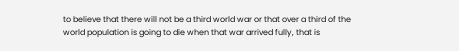to believe that there will not be a third world war or that over a third of the world population is going to die when that war arrived fully, that is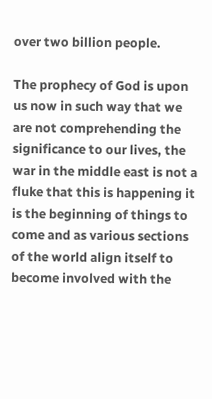over two billion people.

The prophecy of God is upon us now in such way that we are not comprehending the significance to our lives, the war in the middle east is not a fluke that this is happening it is the beginning of things to come and as various sections of the world align itself to become involved with the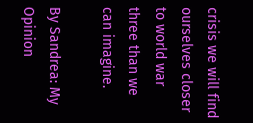crisis we will find ourselves closer to world war three than we can imagine.

By Sandrea: My Opinion